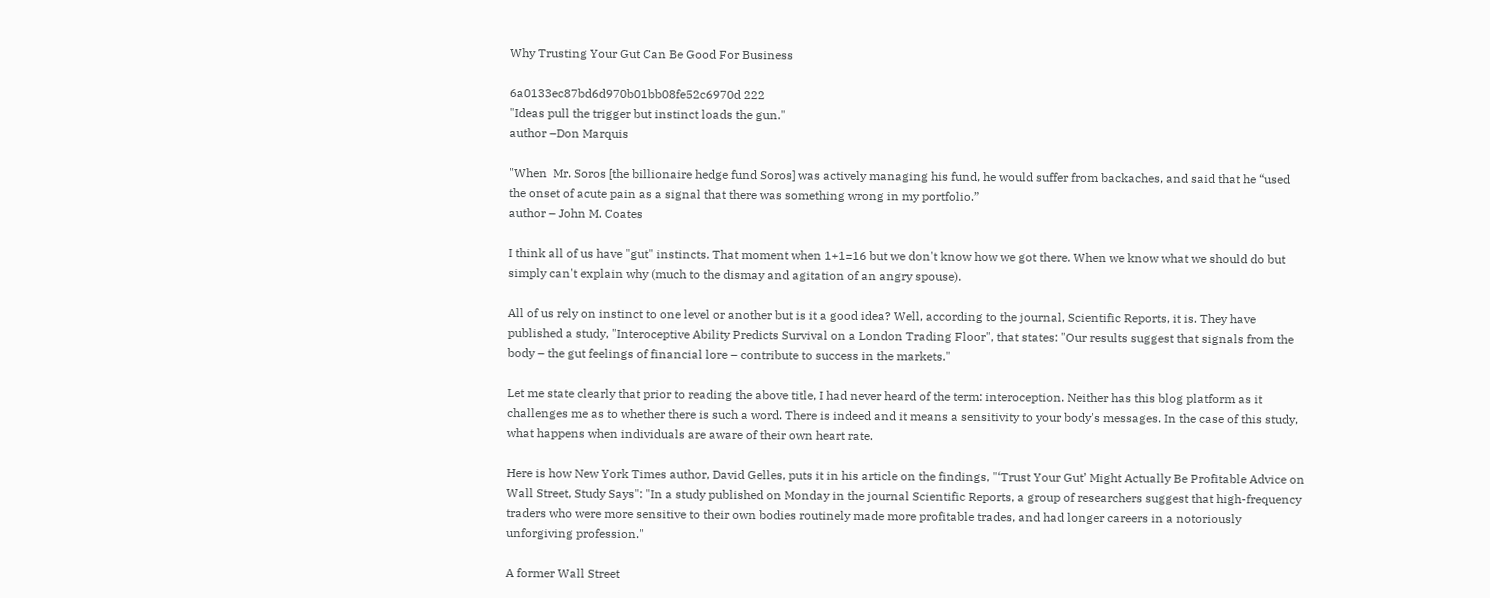Why Trusting Your Gut Can Be Good For Business

6a0133ec87bd6d970b01bb08fe52c6970d 222
"Ideas pull the trigger but instinct loads the gun."
author –Don Marquis

"When  Mr. Soros [the billionaire hedge fund Soros] was actively managing his fund, he would suffer from backaches, and said that he “used the onset of acute pain as a signal that there was something wrong in my portfolio.”
author – John M. Coates

I think all of us have "gut" instincts. That moment when 1+1=16 but we don't know how we got there. When we know what we should do but simply can't explain why (much to the dismay and agitation of an angry spouse).

All of us rely on instinct to one level or another but is it a good idea? Well, according to the journal, Scientific Reports, it is. They have published a study, "Interoceptive Ability Predicts Survival on a London Trading Floor", that states: "Our results suggest that signals from the body – the gut feelings of financial lore – contribute to success in the markets."

Let me state clearly that prior to reading the above title, I had never heard of the term: interoception. Neither has this blog platform as it challenges me as to whether there is such a word. There is indeed and it means a sensitivity to your body's messages. In the case of this study, what happens when individuals are aware of their own heart rate.

Here is how New York Times author, David Gelles, puts it in his article on the findings, "‘Trust Your Gut’ Might Actually Be Profitable Advice on Wall Street, Study Says": "In a study published on Monday in the journal Scientific Reports, a group of researchers suggest that high-frequency traders who were more sensitive to their own bodies routinely made more profitable trades, and had longer careers in a notoriously unforgiving profession."

A former Wall Street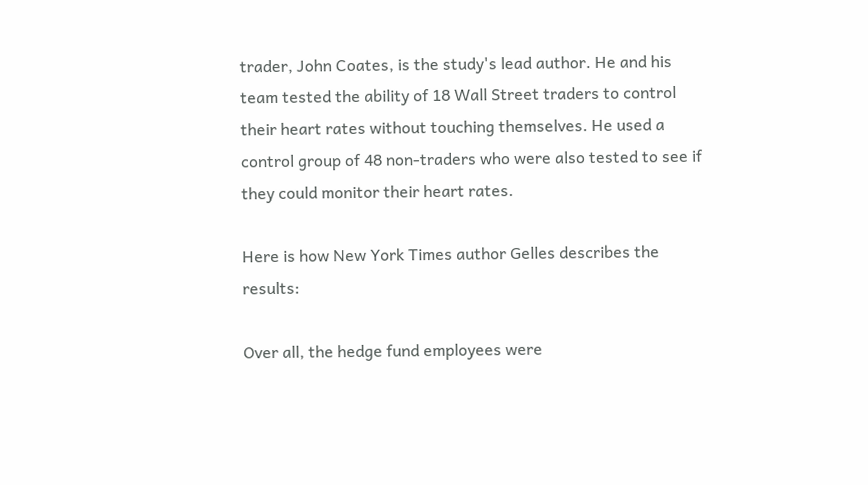trader, John Coates, is the study's lead author. He and his team tested the ability of 18 Wall Street traders to control their heart rates without touching themselves. He used a control group of 48 non-traders who were also tested to see if they could monitor their heart rates.

Here is how New York Times author Gelles describes the results:

Over all, the hedge fund employees were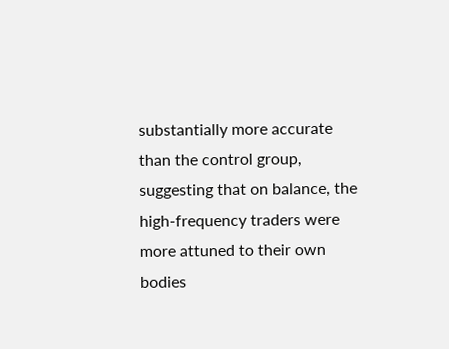substantially more accurate than the control group, suggesting that on balance, the high-frequency traders were more attuned to their own bodies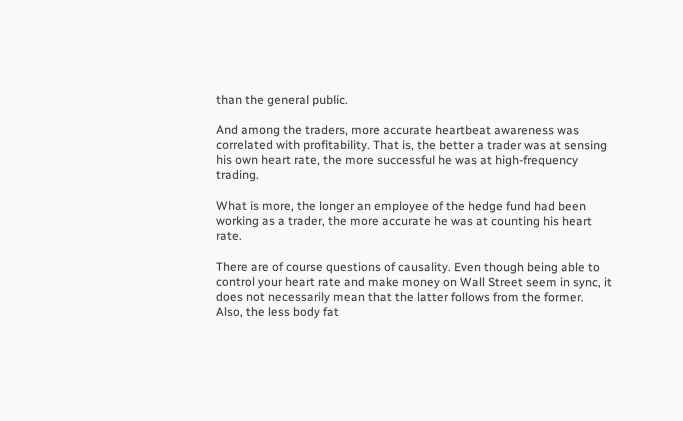than the general public.

And among the traders, more accurate heartbeat awareness was correlated with profitability. That is, the better a trader was at sensing his own heart rate, the more successful he was at high-frequency trading.

What is more, the longer an employee of the hedge fund had been working as a trader, the more accurate he was at counting his heart rate.

There are of course questions of causality. Even though being able to control your heart rate and make money on Wall Street seem in sync, it does not necessarily mean that the latter follows from the former. Also, the less body fat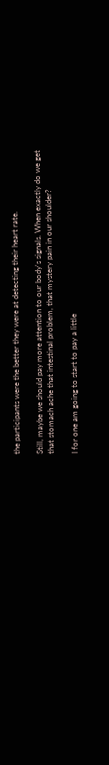the participants were the better they were at detecting their heart rate.

Still, maybe we should pay more attention to our body's signals. When exactly do we get that stomach ache that intestinal problem, that mystery pain in our shoulder?

I for one am going to start to pay a little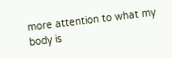more attention to what my body is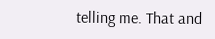telling me. That and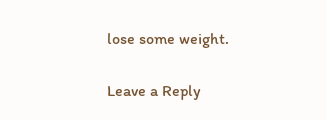lose some weight.


Leave a Reply